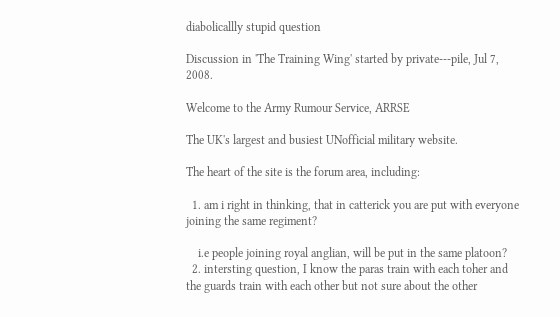diabolicallly stupid question

Discussion in 'The Training Wing' started by private---pile, Jul 7, 2008.

Welcome to the Army Rumour Service, ARRSE

The UK's largest and busiest UNofficial military website.

The heart of the site is the forum area, including:

  1. am i right in thinking, that in catterick you are put with everyone joining the same regiment?

    i.e people joining royal anglian, will be put in the same platoon?
  2. intersting question, I know the paras train with each toher and the guards train with each other but not sure about the other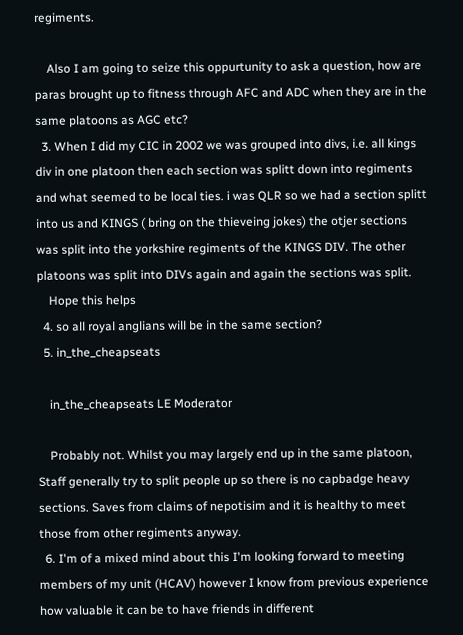regiments.

    Also I am going to seize this oppurtunity to ask a question, how are paras brought up to fitness through AFC and ADC when they are in the same platoons as AGC etc?
  3. When I did my CIC in 2002 we was grouped into divs, i.e. all kings div in one platoon then each section was splitt down into regiments and what seemed to be local ties. i was QLR so we had a section splitt into us and KINGS ( bring on the thieveing jokes) the otjer sections was split into the yorkshire regiments of the KINGS DIV. The other platoons was split into DIVs again and again the sections was split.
    Hope this helps
  4. so all royal anglians will be in the same section?
  5. in_the_cheapseats

    in_the_cheapseats LE Moderator

    Probably not. Whilst you may largely end up in the same platoon, Staff generally try to split people up so there is no capbadge heavy sections. Saves from claims of nepotisim and it is healthy to meet those from other regiments anyway.
  6. I'm of a mixed mind about this I'm looking forward to meeting members of my unit (HCAV) however I know from previous experience how valuable it can be to have friends in different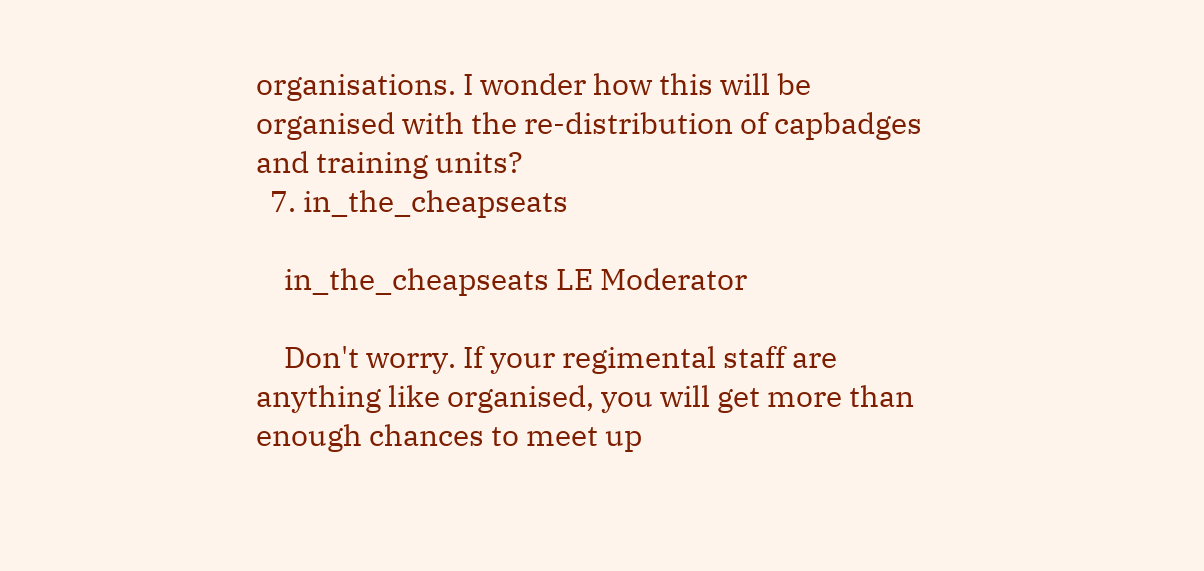organisations. I wonder how this will be organised with the re-distribution of capbadges and training units?
  7. in_the_cheapseats

    in_the_cheapseats LE Moderator

    Don't worry. If your regimental staff are anything like organised, you will get more than enough chances to meet up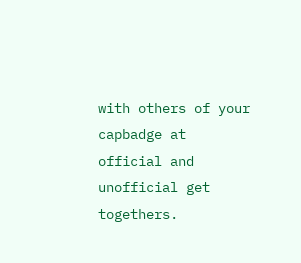with others of your capbadge at official and unofficial get togethers.